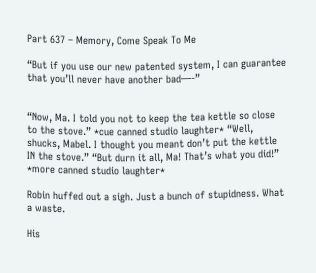Part 637 – Memory, Come Speak To Me

“But if you use our new patented system, I can guarantee that you’ll never have another bad—-”


“Now, Ma. I told you not to keep the tea kettle so close to the stove.” *cue canned studio laughter* “Well, shucks, Mabel. I thought you meant don’t put the kettle IN the stove.” “But durn it all, Ma! That’s what you did!” *more canned studio laughter*

Robin huffed out a sigh. Just a bunch of stupidness. What a waste.

His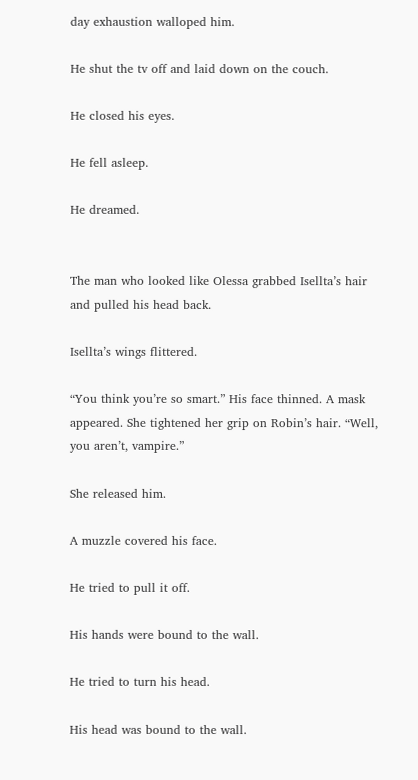day exhaustion walloped him.

He shut the tv off and laid down on the couch.

He closed his eyes.

He fell asleep.

He dreamed.


The man who looked like Olessa grabbed Isellta’s hair and pulled his head back.

Isellta’s wings flittered.

“You think you’re so smart.” His face thinned. A mask appeared. She tightened her grip on Robin’s hair. “Well, you aren’t, vampire.”

She released him.

A muzzle covered his face.

He tried to pull it off.

His hands were bound to the wall.

He tried to turn his head.

His head was bound to the wall.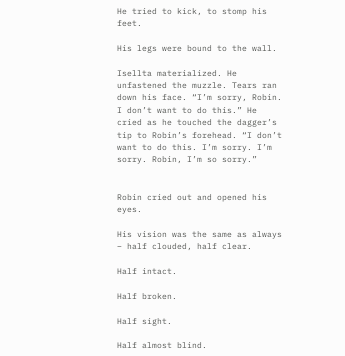He tried to kick, to stomp his feet.

His legs were bound to the wall.

Isellta materialized. He unfastened the muzzle. Tears ran down his face. “I’m sorry, Robin. I don’t want to do this.” He cried as he touched the dagger’s tip to Robin’s forehead. “I don’t want to do this. I’m sorry. I’m sorry. Robin, I’m so sorry.”


Robin cried out and opened his eyes.

His vision was the same as always – half clouded, half clear.

Half intact.

Half broken.

Half sight.

Half almost blind.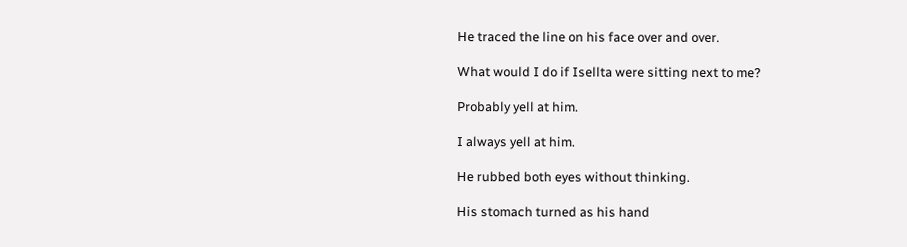He traced the line on his face over and over.

What would I do if Isellta were sitting next to me?

Probably yell at him.

I always yell at him.

He rubbed both eyes without thinking.

His stomach turned as his hand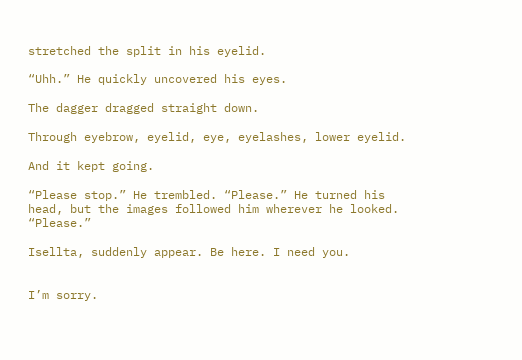stretched the split in his eyelid.

“Uhh.” He quickly uncovered his eyes.

The dagger dragged straight down.

Through eyebrow, eyelid, eye, eyelashes, lower eyelid.

And it kept going.

“Please stop.” He trembled. “Please.” He turned his head, but the images followed him wherever he looked. “Please.”

Isellta, suddenly appear. Be here. I need you.


I’m sorry.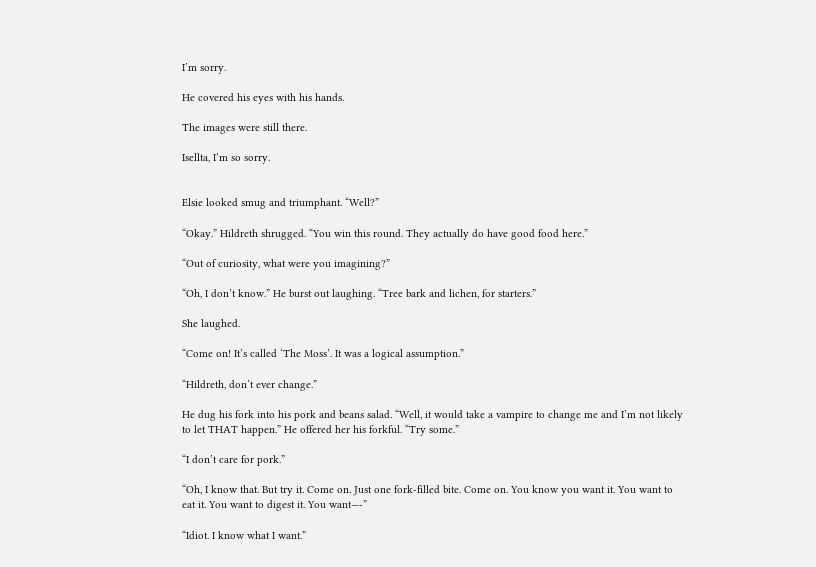I’m sorry.

He covered his eyes with his hands.

The images were still there.

Isellta, I’m so sorry.


Elsie looked smug and triumphant. “Well?”

“Okay.” Hildreth shrugged. “You win this round. They actually do have good food here.”

“Out of curiosity, what were you imagining?”

“Oh, I don’t know.” He burst out laughing. “Tree bark and lichen, for starters.”

She laughed.

“Come on! It’s called ‘The Moss’. It was a logical assumption.”

“Hildreth, don’t ever change.”

He dug his fork into his pork and beans salad. “Well, it would take a vampire to change me and I’m not likely to let THAT happen.” He offered her his forkful. “Try some.”

“I don’t care for pork.”

“Oh, I know that. But try it. Come on. Just one fork-filled bite. Come on. You know you want it. You want to eat it. You want to digest it. You want—-”

“Idiot. I know what I want.”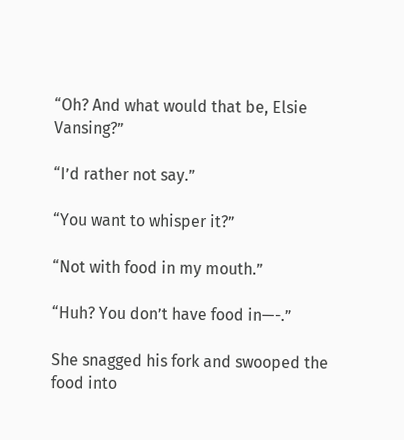“Oh? And what would that be, Elsie Vansing?”

“I’d rather not say.”

“You want to whisper it?”

“Not with food in my mouth.”

“Huh? You don’t have food in—-.”

She snagged his fork and swooped the food into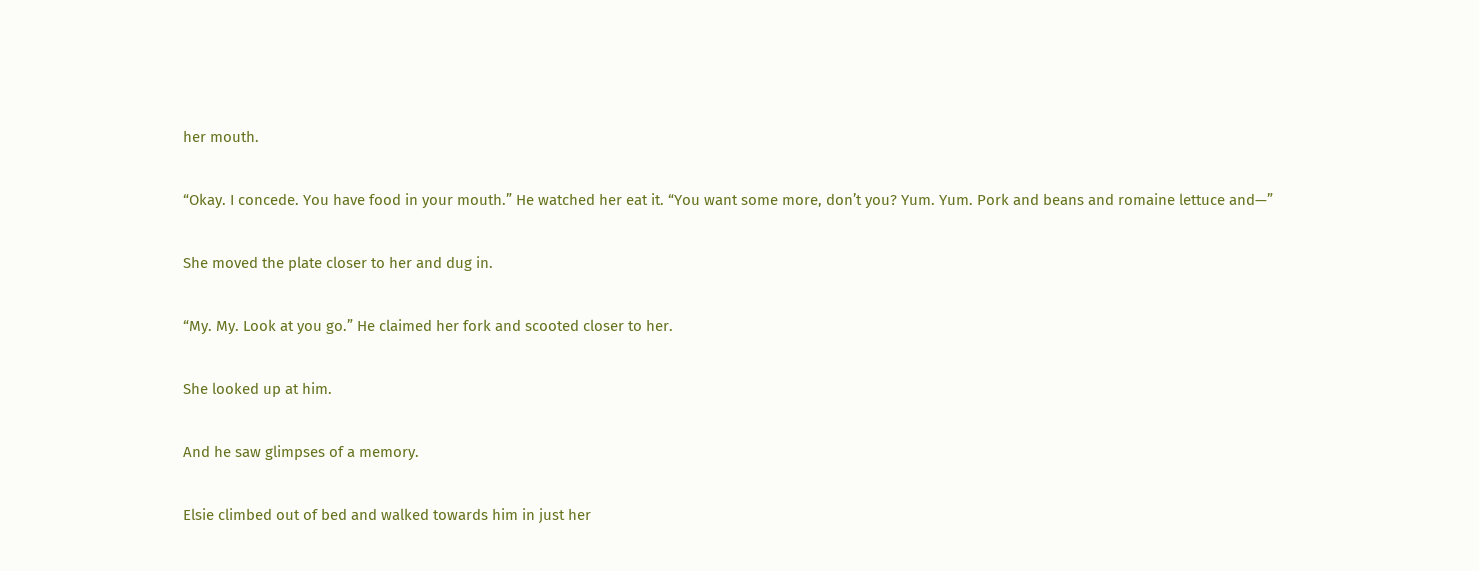her mouth.

“Okay. I concede. You have food in your mouth.” He watched her eat it. “You want some more, don’t you? Yum. Yum. Pork and beans and romaine lettuce and—”

She moved the plate closer to her and dug in.

“My. My. Look at you go.” He claimed her fork and scooted closer to her.

She looked up at him.

And he saw glimpses of a memory.

Elsie climbed out of bed and walked towards him in just her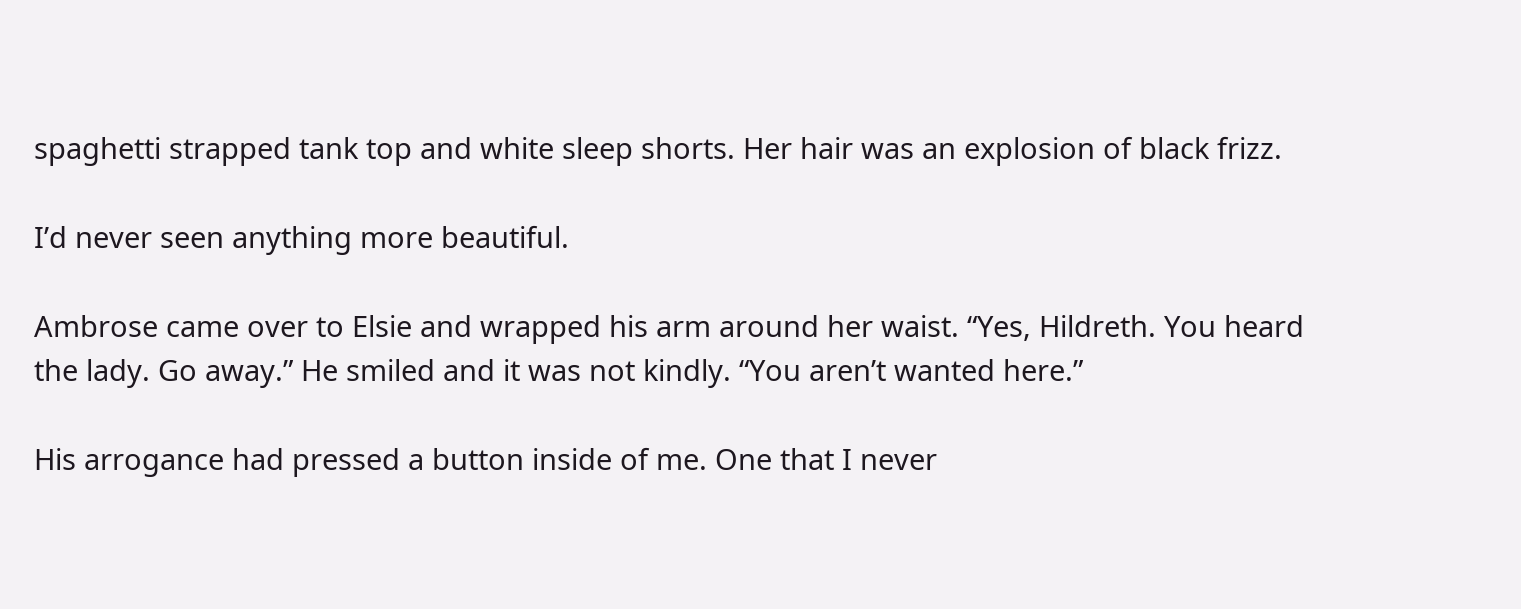spaghetti strapped tank top and white sleep shorts. Her hair was an explosion of black frizz.

I’d never seen anything more beautiful.

Ambrose came over to Elsie and wrapped his arm around her waist. “Yes, Hildreth. You heard the lady. Go away.” He smiled and it was not kindly. “You aren’t wanted here.”

His arrogance had pressed a button inside of me. One that I never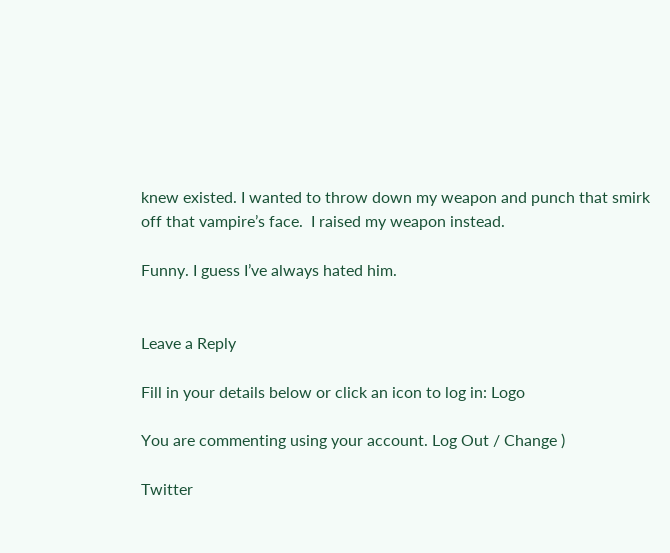knew existed. I wanted to throw down my weapon and punch that smirk off that vampire’s face.  I raised my weapon instead.

Funny. I guess I’ve always hated him.


Leave a Reply

Fill in your details below or click an icon to log in: Logo

You are commenting using your account. Log Out / Change )

Twitter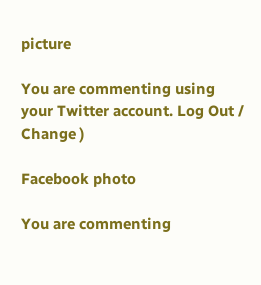picture

You are commenting using your Twitter account. Log Out / Change )

Facebook photo

You are commenting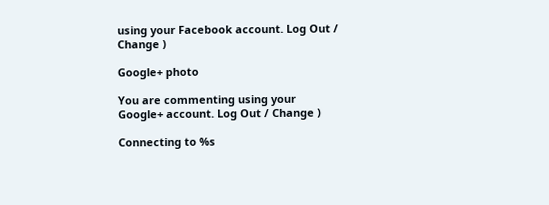using your Facebook account. Log Out / Change )

Google+ photo

You are commenting using your Google+ account. Log Out / Change )

Connecting to %s